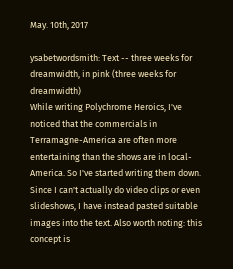May. 10th, 2017

ysabetwordsmith: Text -- three weeks for dreamwidth, in pink (three weeks for dreamwidth)
While writing Polychrome Heroics, I've noticed that the commercials in Terramagne-America are often more entertaining than the shows are in local-America. So I've started writing them down. Since I can't actually do video clips or even slideshows, I have instead pasted suitable images into the text. Also worth noting: this concept is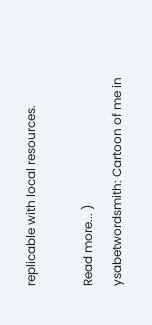replicable with local resources.

Read more... )
ysabetwordsmith: Cartoon of me in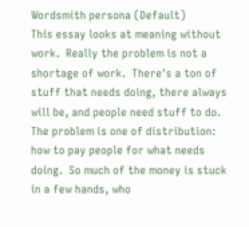Wordsmith persona (Default)
This essay looks at meaning without work.  Really the problem is not a shortage of work.  There's a ton of stuff that needs doing, there always will be, and people need stuff to do.  The problem is one of distribution: how to pay people for what needs doing.  So much of the money is stuck in a few hands, who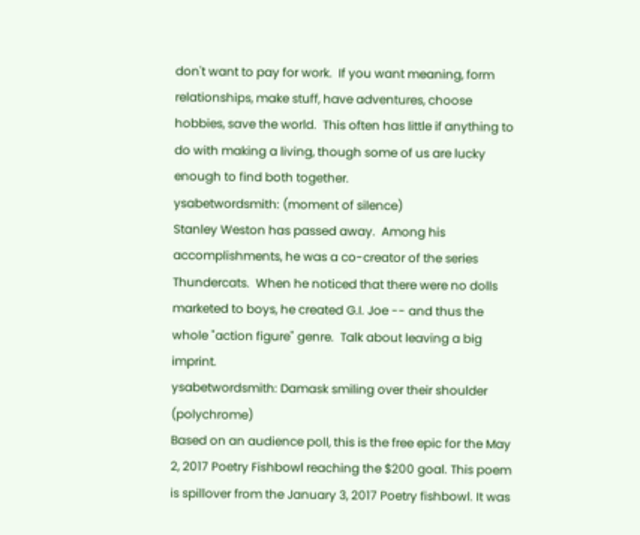don't want to pay for work.  If you want meaning, form relationships, make stuff, have adventures, choose hobbies, save the world.  This often has little if anything to do with making a living, though some of us are lucky enough to find both together.
ysabetwordsmith: (moment of silence)
Stanley Weston has passed away.  Among his accomplishments, he was a co-creator of the series Thundercats.  When he noticed that there were no dolls marketed to boys, he created G.I. Joe -- and thus the whole "action figure" genre.  Talk about leaving a big imprint.
ysabetwordsmith: Damask smiling over their shoulder (polychrome)
Based on an audience poll, this is the free epic for the May 2, 2017 Poetry Fishbowl reaching the $200 goal. This poem is spillover from the January 3, 2017 Poetry fishbowl. It was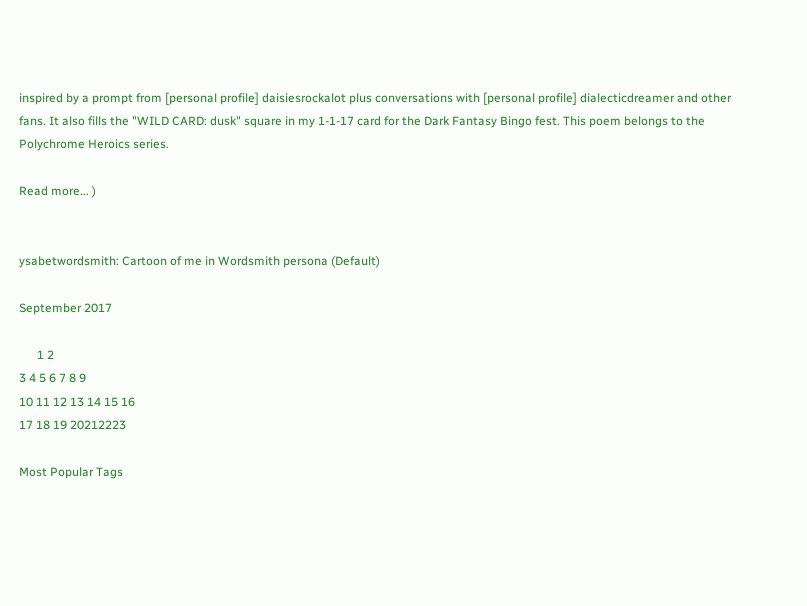inspired by a prompt from [personal profile] daisiesrockalot plus conversations with [personal profile] dialecticdreamer and other fans. It also fills the "WILD CARD: dusk" square in my 1-1-17 card for the Dark Fantasy Bingo fest. This poem belongs to the Polychrome Heroics series.

Read more... )


ysabetwordsmith: Cartoon of me in Wordsmith persona (Default)

September 2017

      1 2
3 4 5 6 7 8 9
10 11 12 13 14 15 16
17 18 19 20212223

Most Popular Tags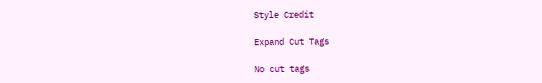Style Credit

Expand Cut Tags

No cut tags